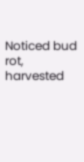Noticed bud rot, harvested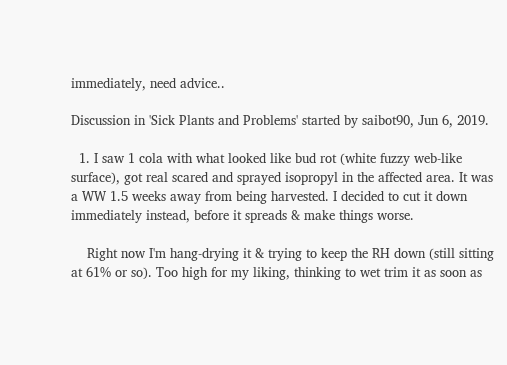immediately, need advice..

Discussion in 'Sick Plants and Problems' started by saibot90, Jun 6, 2019.

  1. I saw 1 cola with what looked like bud rot (white fuzzy web-like surface), got real scared and sprayed isopropyl in the affected area. It was a WW 1.5 weeks away from being harvested. I decided to cut it down immediately instead, before it spreads & make things worse.

    Right now I'm hang-drying it & trying to keep the RH down (still sitting at 61% or so). Too high for my liking, thinking to wet trim it as soon as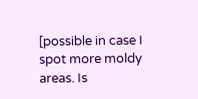[possible in case I spot more moldy areas. Is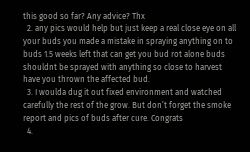this good so far? Any advice? Thx
  2. any pics would help but just keep a real close eye on all your buds you made a mistake in spraying anything on to buds 1.5 weeks left that can get you bud rot alone buds shouldnt be sprayed with anything so close to harvest have you thrown the affected bud.
  3. I woulda dug it out fixed environment and watched carefully the rest of the grow. But don’t forget the smoke report and pics of buds after cure. Congrats
  4.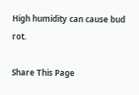High humidity can cause bud rot.

Share This Page